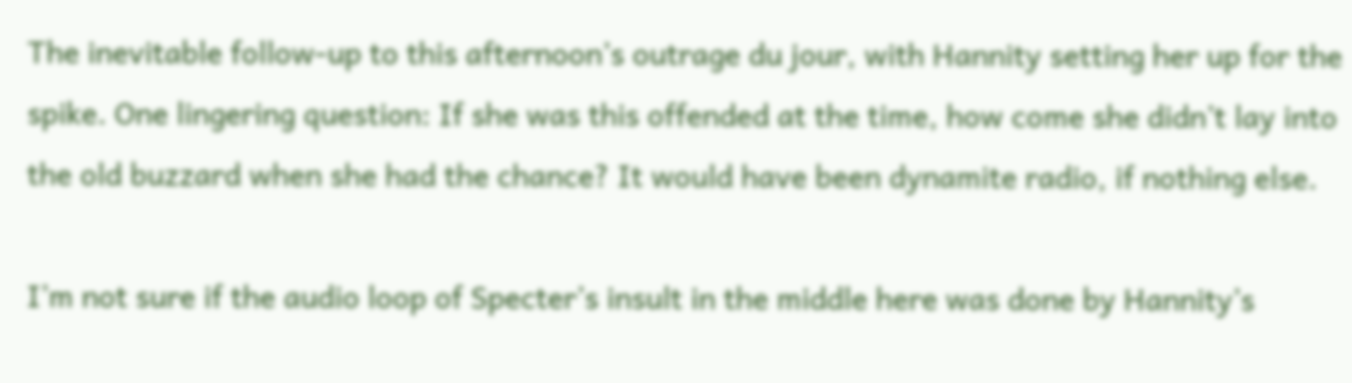The inevitable follow-up to this afternoon’s outrage du jour, with Hannity setting her up for the spike. One lingering question: If she was this offended at the time, how come she didn’t lay into the old buzzard when she had the chance? It would have been dynamite radio, if nothing else.

I’m not sure if the audio loop of Specter’s insult in the middle here was done by Hannity’s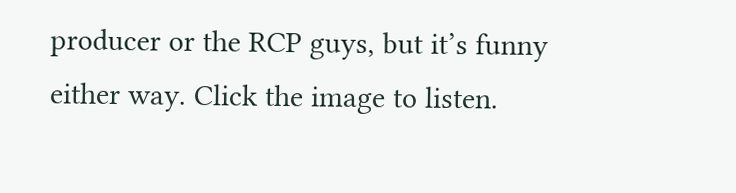producer or the RCP guys, but it’s funny either way. Click the image to listen.